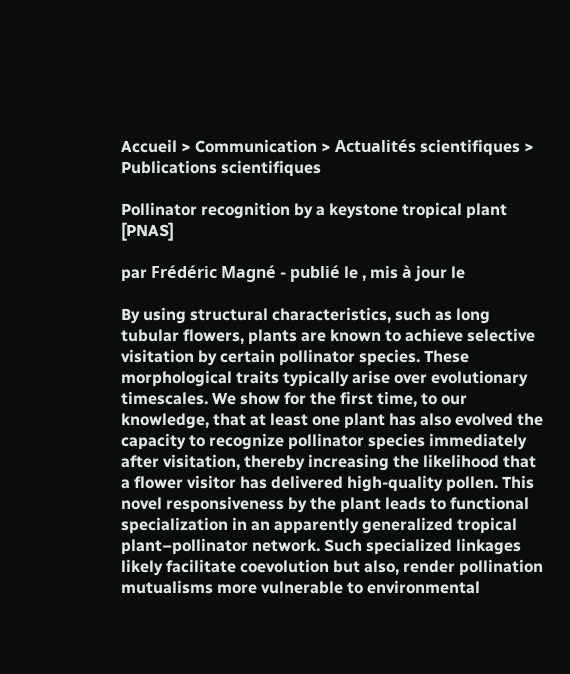Accueil > Communication > Actualités scientifiques > Publications scientifiques

Pollinator recognition by a keystone tropical plant [PNAS]

par Frédéric Magné - publié le , mis à jour le

By using structural characteristics, such as long tubular flowers, plants are known to achieve selective visitation by certain pollinator species. These morphological traits typically arise over evolutionary timescales. We show for the first time, to our knowledge, that at least one plant has also evolved the capacity to recognize pollinator species immediately after visitation, thereby increasing the likelihood that a flower visitor has delivered high-quality pollen. This novel responsiveness by the plant leads to functional specialization in an apparently generalized tropical plant–pollinator network. Such specialized linkages likely facilitate coevolution but also, render pollination mutualisms more vulnerable to environmental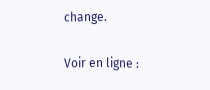change.

Voir en ligne :